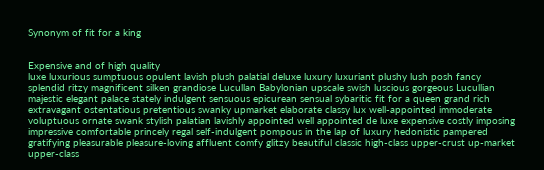Synonym of fit for a king


Expensive and of high quality
luxe luxurious sumptuous opulent lavish plush palatial deluxe luxury luxuriant plushy lush posh fancy splendid ritzy magnificent silken grandiose Lucullan Babylonian upscale swish luscious gorgeous Lucullian majestic elegant palace stately indulgent sensuous epicurean sensual sybaritic fit for a queen grand rich extravagant ostentatious pretentious swanky upmarket elaborate classy lux well-appointed immoderate voluptuous ornate swank stylish palatian lavishly appointed well appointed de luxe expensive costly imposing impressive comfortable princely regal self-indulgent pompous in the lap of luxury hedonistic pampered gratifying pleasurable pleasure-loving affluent comfy glitzy beautiful classic high-class upper-crust up-market upper-class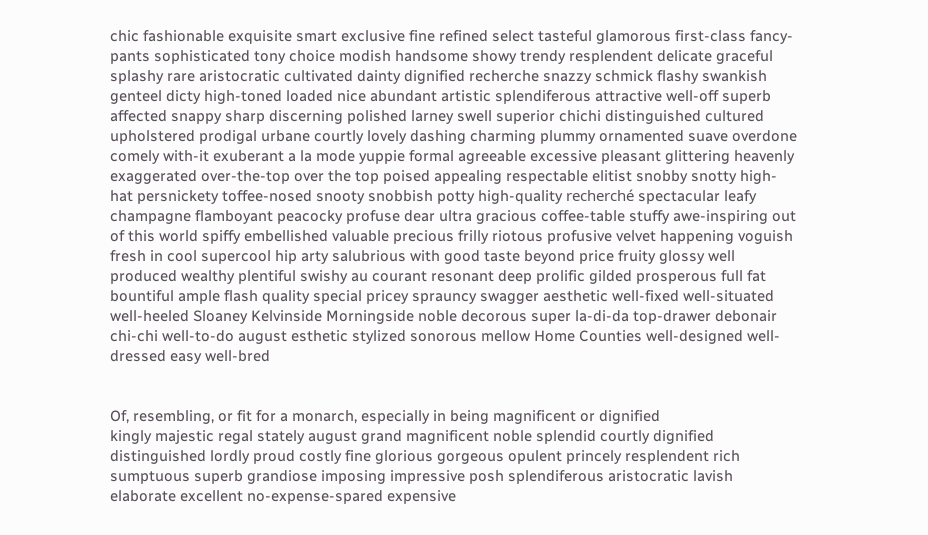chic fashionable exquisite smart exclusive fine refined select tasteful glamorous first-class fancy-pants sophisticated tony choice modish handsome showy trendy resplendent delicate graceful splashy rare aristocratic cultivated dainty dignified recherche snazzy schmick flashy swankish genteel dicty high-toned loaded nice abundant artistic splendiferous attractive well-off superb affected snappy sharp discerning polished larney swell superior chichi distinguished cultured upholstered prodigal urbane courtly lovely dashing charming plummy ornamented suave overdone comely with-it exuberant a la mode yuppie formal agreeable excessive pleasant glittering heavenly exaggerated over-the-top over the top poised appealing respectable elitist snobby snotty high-hat persnickety toffee-nosed snooty snobbish potty high-quality recherché spectacular leafy champagne flamboyant peacocky profuse dear ultra gracious coffee-table stuffy awe-inspiring out of this world spiffy embellished valuable precious frilly riotous profusive velvet happening voguish fresh in cool supercool hip arty salubrious with good taste beyond price fruity glossy well produced wealthy plentiful swishy au courant resonant deep prolific gilded prosperous full fat bountiful ample flash quality special pricey sprauncy swagger aesthetic well-fixed well-situated well-heeled Sloaney Kelvinside Morningside noble decorous super la-di-da top-drawer debonair chi-chi well-to-do august esthetic stylized sonorous mellow Home Counties well-designed well-dressed easy well-bred


Of, resembling, or fit for a monarch, especially in being magnificent or dignified
kingly majestic regal stately august grand magnificent noble splendid courtly dignified distinguished lordly proud costly fine glorious gorgeous opulent princely resplendent rich sumptuous superb grandiose imposing impressive posh splendiferous aristocratic lavish elaborate excellent no-expense-spared expensive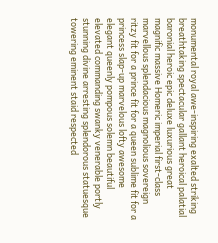monumental royal awe-inspiring exalted striking breathtaking spectacular gallant heroical palatial baronial heroic epic deluxe luxurious great magnific massive Homeric imperial first-class marvellous splendacious magnolious sovereign ritzy fit for a prince fit for a queen sublime fit for a princess slap-up marvelous lofty awesome elegant queenly pompous solemn beautiful elevated commanding swanky venerable portly stunning divine arresting splendorous statuesque towering eminent staid respected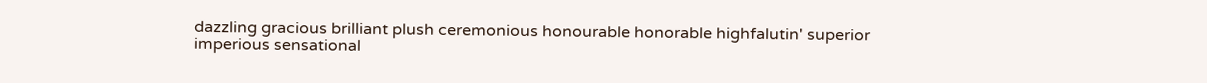dazzling gracious brilliant plush ceremonious honourable honorable highfalutin' superior imperious sensational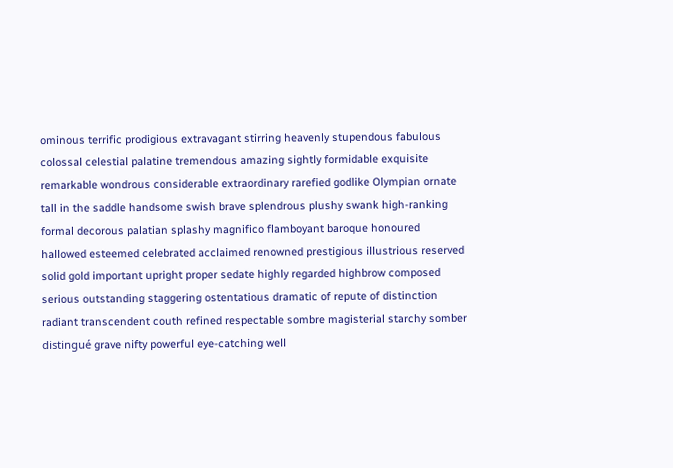ominous terrific prodigious extravagant stirring heavenly stupendous fabulous colossal celestial palatine tremendous amazing sightly formidable exquisite remarkable wondrous considerable extraordinary rarefied godlike Olympian ornate tall in the saddle handsome swish brave splendrous plushy swank high-ranking formal decorous palatian splashy magnifico flamboyant baroque honoured hallowed esteemed celebrated acclaimed renowned prestigious illustrious reserved solid gold important upright proper sedate highly regarded highbrow composed serious outstanding staggering ostentatious dramatic of repute of distinction radiant transcendent couth refined respectable sombre magisterial starchy somber distingué grave nifty powerful eye-catching well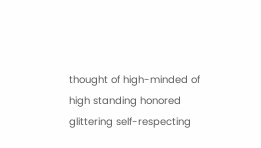thought of high-minded of high standing honored glittering self-respecting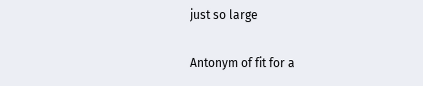just so large

Antonym of fit for a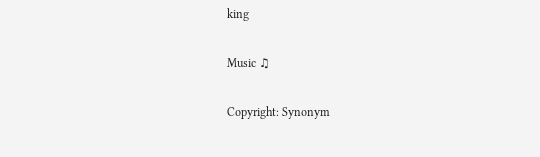king

Music ♫

Copyright: Synonym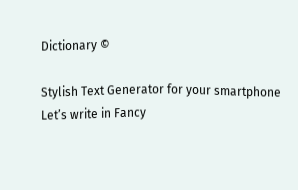Dictionary ©

Stylish Text Generator for your smartphone
Let’s write in Fancy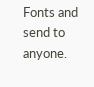Fonts and send to anyone.